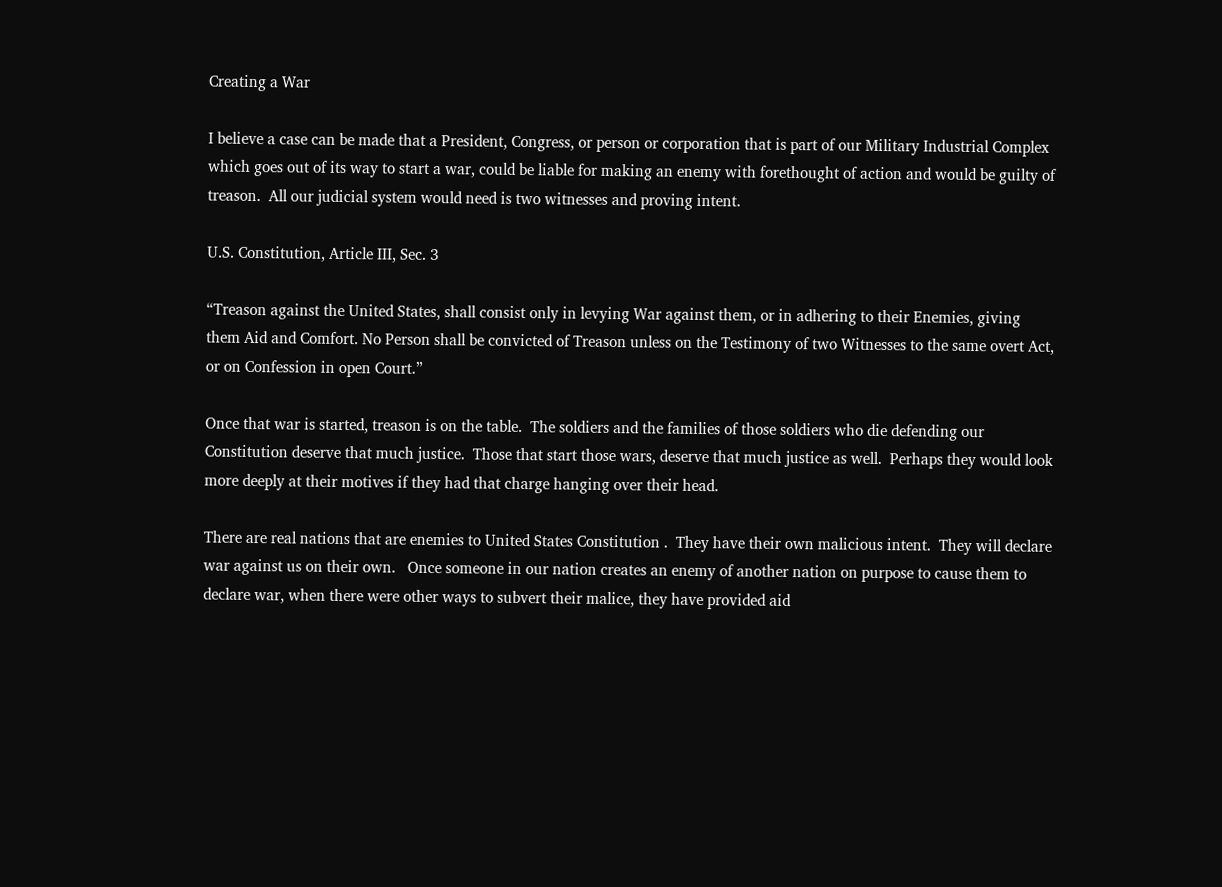Creating a War

I believe a case can be made that a President, Congress, or person or corporation that is part of our Military Industrial Complex which goes out of its way to start a war, could be liable for making an enemy with forethought of action and would be guilty of treason.  All our judicial system would need is two witnesses and proving intent.

U.S. Constitution, Article III, Sec. 3

“Treason against the United States, shall consist only in levying War against them, or in adhering to their Enemies, giving them Aid and Comfort. No Person shall be convicted of Treason unless on the Testimony of two Witnesses to the same overt Act, or on Confession in open Court.”

Once that war is started, treason is on the table.  The soldiers and the families of those soldiers who die defending our Constitution deserve that much justice.  Those that start those wars, deserve that much justice as well.  Perhaps they would look more deeply at their motives if they had that charge hanging over their head.

There are real nations that are enemies to United States Constitution .  They have their own malicious intent.  They will declare war against us on their own.   Once someone in our nation creates an enemy of another nation on purpose to cause them to declare war, when there were other ways to subvert their malice, they have provided aid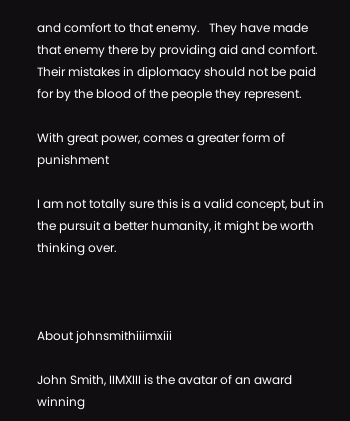and comfort to that enemy.   They have made that enemy there by providing aid and comfort.  Their mistakes in diplomacy should not be paid for by the blood of the people they represent.

With great power, comes a greater form of punishment

I am not totally sure this is a valid concept, but in the pursuit a better humanity, it might be worth thinking over.



About johnsmithiiimxiii

John Smith, IIMXIII is the avatar of an award winning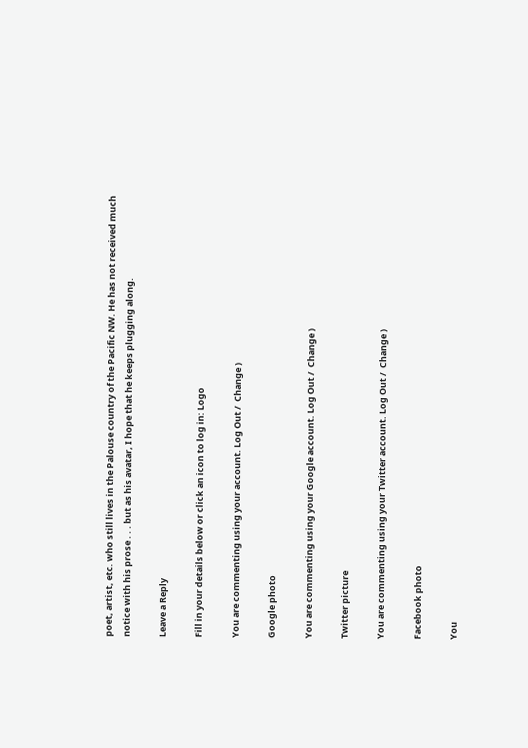poet, artist, etc. who still lives in the Palouse country of the Pacific NW. He has not received much notice with his prose . . . but as his avatar, I hope that he keeps plugging along.

Leave a Reply

Fill in your details below or click an icon to log in: Logo

You are commenting using your account. Log Out /  Change )

Google photo

You are commenting using your Google account. Log Out /  Change )

Twitter picture

You are commenting using your Twitter account. Log Out /  Change )

Facebook photo

You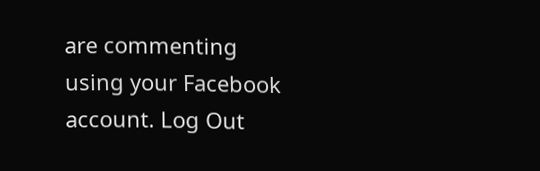are commenting using your Facebook account. Log Out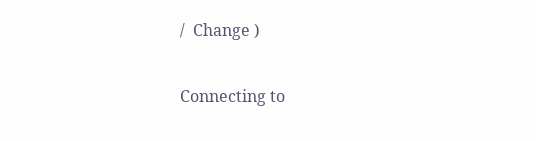/  Change )

Connecting to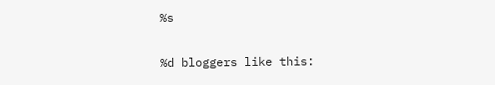%s

%d bloggers like this: